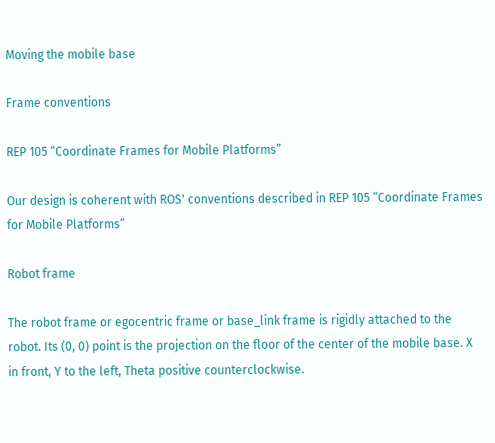Moving the mobile base

Frame conventions

REP 105 “Coordinate Frames for Mobile Platforms”

Our design is coherent with ROS' conventions described in REP 105 “Coordinate Frames for Mobile Platforms”

Robot frame

The robot frame or egocentric frame or base_link frame is rigidly attached to the robot. Its (0, 0) point is the projection on the floor of the center of the mobile base. X in front, Y to the left, Theta positive counterclockwise.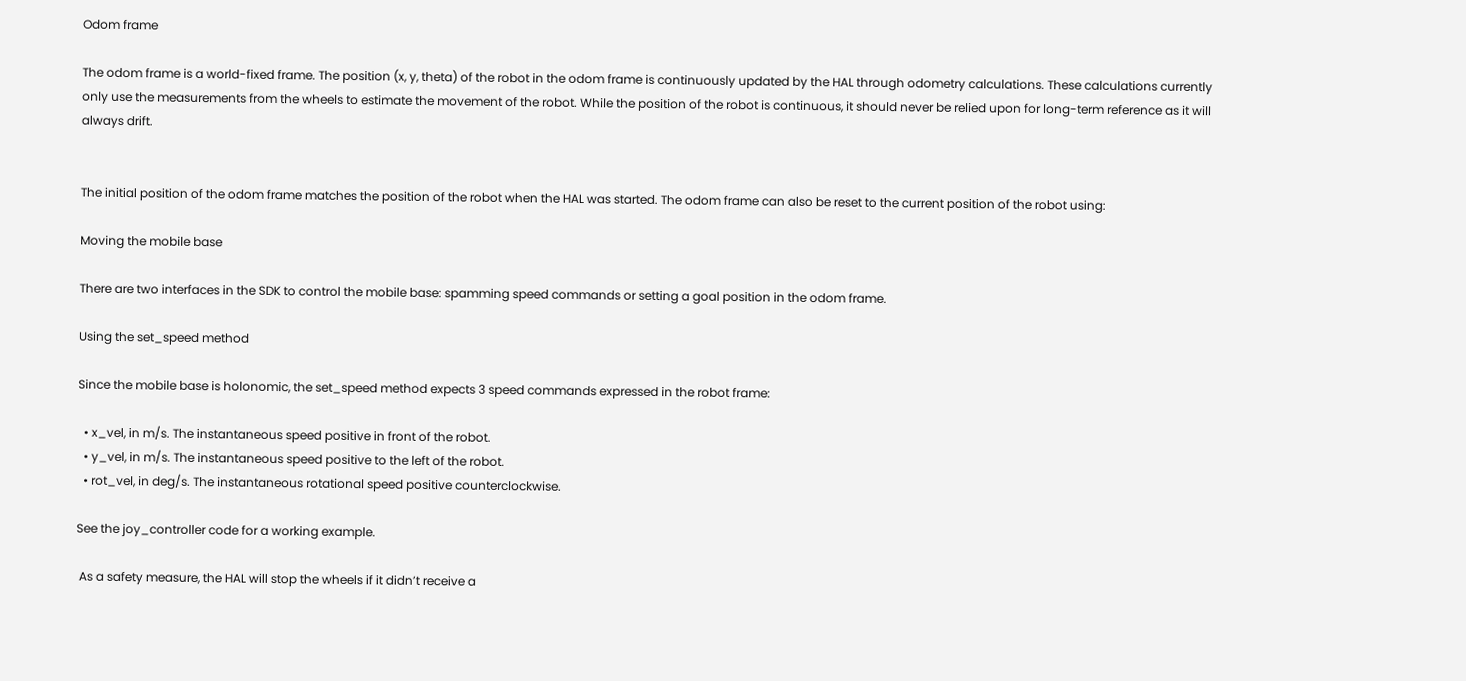Odom frame

The odom frame is a world-fixed frame. The position (x, y, theta) of the robot in the odom frame is continuously updated by the HAL through odometry calculations. These calculations currently only use the measurements from the wheels to estimate the movement of the robot. While the position of the robot is continuous, it should never be relied upon for long-term reference as it will always drift.


The initial position of the odom frame matches the position of the robot when the HAL was started. The odom frame can also be reset to the current position of the robot using:

Moving the mobile base

There are two interfaces in the SDK to control the mobile base: spamming speed commands or setting a goal position in the odom frame.

Using the set_speed method

Since the mobile base is holonomic, the set_speed method expects 3 speed commands expressed in the robot frame:

  • x_vel, in m/s. The instantaneous speed positive in front of the robot.
  • y_vel, in m/s. The instantaneous speed positive to the left of the robot.
  • rot_vel, in deg/s. The instantaneous rotational speed positive counterclockwise.

See the joy_controller code for a working example.

 As a safety measure, the HAL will stop the wheels if it didn’t receive a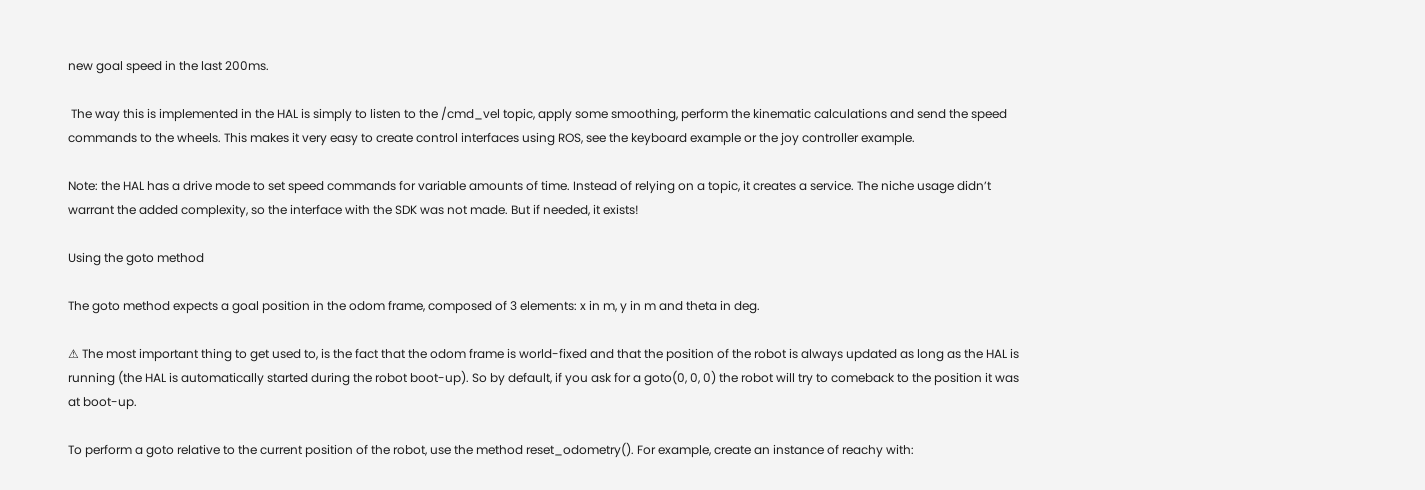new goal speed in the last 200ms.

 The way this is implemented in the HAL is simply to listen to the /cmd_vel topic, apply some smoothing, perform the kinematic calculations and send the speed commands to the wheels. This makes it very easy to create control interfaces using ROS, see the keyboard example or the joy controller example.

Note: the HAL has a drive mode to set speed commands for variable amounts of time. Instead of relying on a topic, it creates a service. The niche usage didn’t warrant the added complexity, so the interface with the SDK was not made. But if needed, it exists!

Using the goto method

The goto method expects a goal position in the odom frame, composed of 3 elements: x in m, y in m and theta in deg.

⚠ The most important thing to get used to, is the fact that the odom frame is world-fixed and that the position of the robot is always updated as long as the HAL is running (the HAL is automatically started during the robot boot-up). So by default, if you ask for a goto(0, 0, 0) the robot will try to comeback to the position it was at boot-up.

To perform a goto relative to the current position of the robot, use the method reset_odometry(). For example, create an instance of reachy with: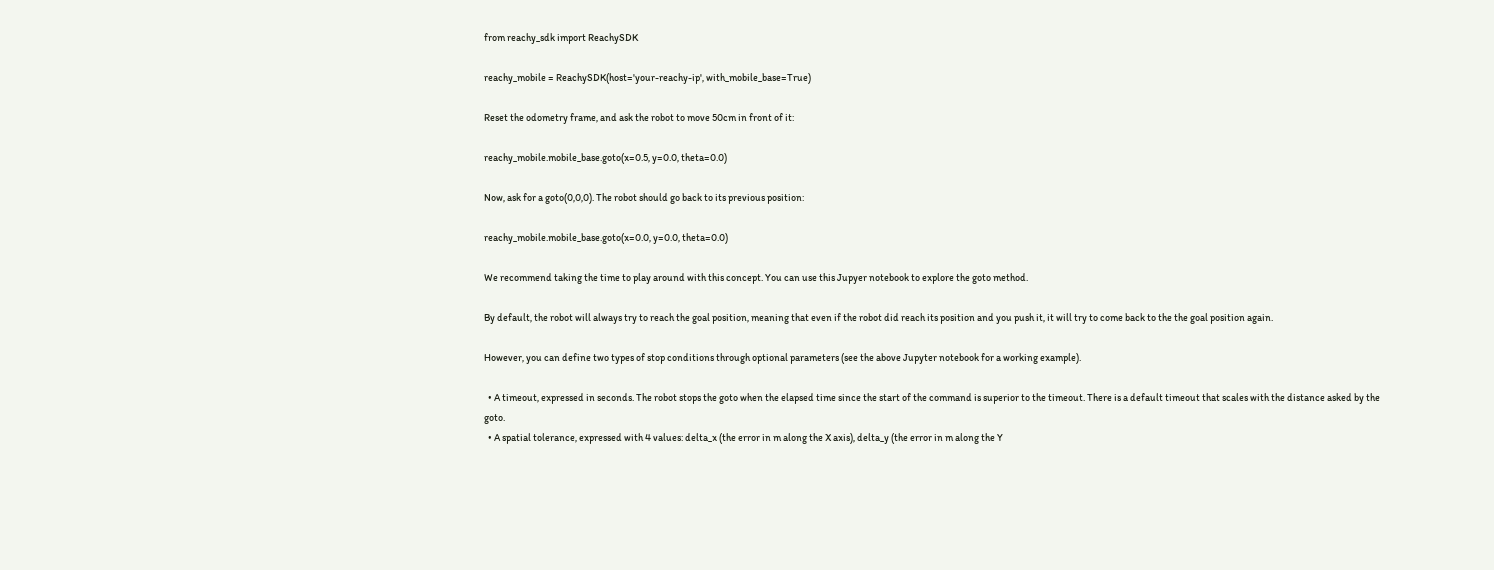from reachy_sdk import ReachySDK

reachy_mobile = ReachySDK(host='your-reachy-ip', with_mobile_base=True)

Reset the odometry frame, and ask the robot to move 50cm in front of it:

reachy_mobile.mobile_base.goto(x=0.5, y=0.0, theta=0.0)

Now, ask for a goto(0,0,0). The robot should go back to its previous position:

reachy_mobile.mobile_base.goto(x=0.0, y=0.0, theta=0.0)

We recommend taking the time to play around with this concept. You can use this Jupyer notebook to explore the goto method.

By default, the robot will always try to reach the goal position, meaning that even if the robot did reach its position and you push it, it will try to come back to the the goal position again.

However, you can define two types of stop conditions through optional parameters (see the above Jupyter notebook for a working example).

  • A timeout, expressed in seconds. The robot stops the goto when the elapsed time since the start of the command is superior to the timeout. There is a default timeout that scales with the distance asked by the goto.
  • A spatial tolerance, expressed with 4 values: delta_x (the error in m along the X axis), delta_y (the error in m along the Y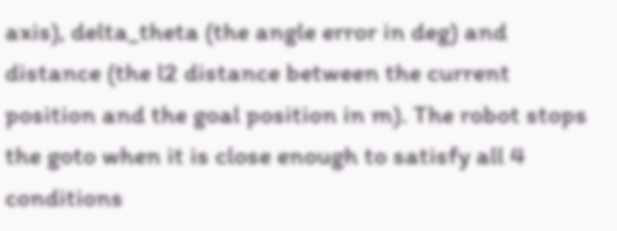axis), delta_theta (the angle error in deg) and distance (the l2 distance between the current position and the goal position in m). The robot stops the goto when it is close enough to satisfy all 4 conditions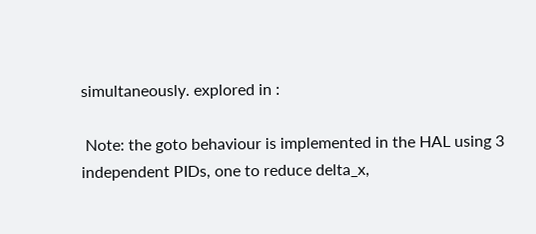simultaneously. explored in :

 Note: the goto behaviour is implemented in the HAL using 3 independent PIDs, one to reduce delta_x,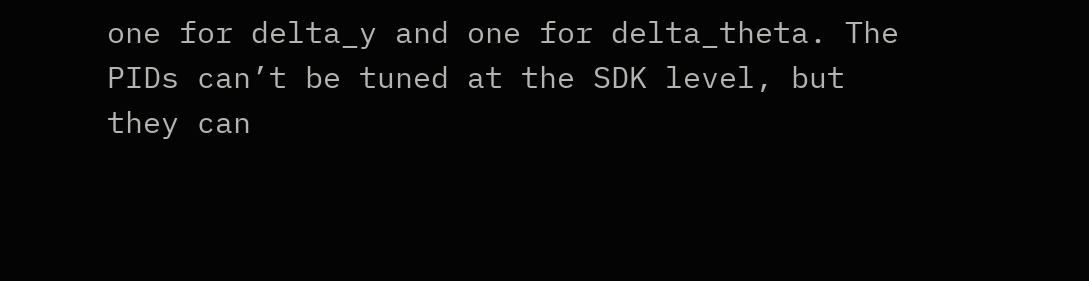one for delta_y and one for delta_theta. The PIDs can’t be tuned at the SDK level, but they can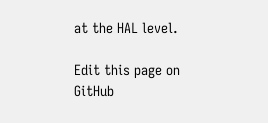at the HAL level.

Edit this page on GitHub